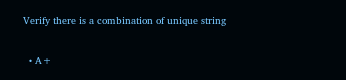Verify there is a combination of unique string

  • A+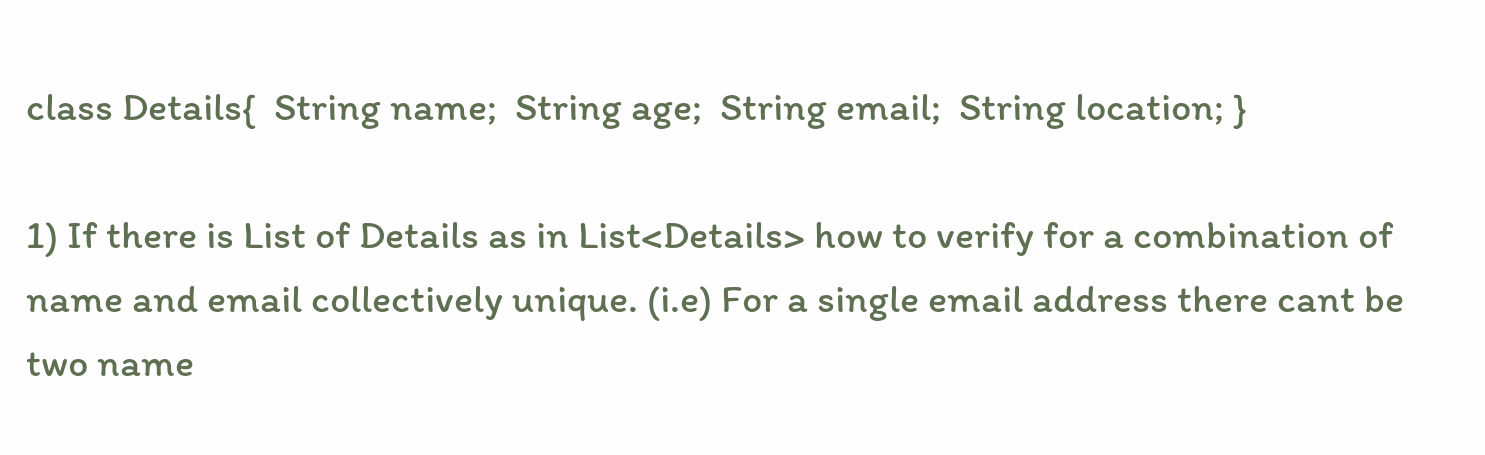class Details{  String name;  String age;  String email;  String location; }

1) If there is List of Details as in List<Details> how to verify for a combination of name and email collectively unique. (i.e) For a single email address there cant be two name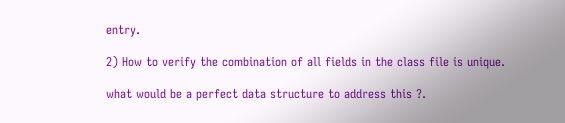entry.

2) How to verify the combination of all fields in the class file is unique.

what would be a perfect data structure to address this ?.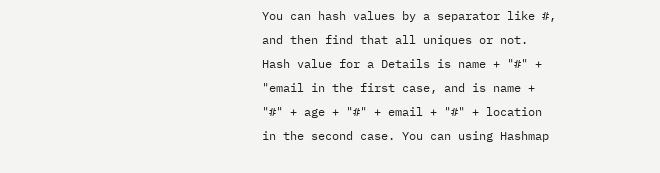You can hash values by a separator like #, and then find that all uniques or not. Hash value for a Details is name + "#" + "email in the first case, and is name + "#" + age + "#" + email + "#" + location in the second case. You can using Hashmap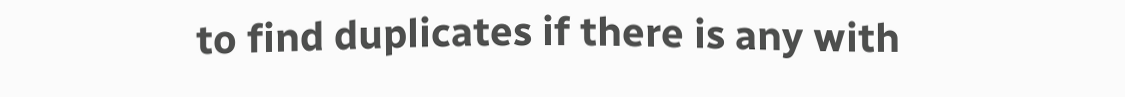to find duplicates if there is any with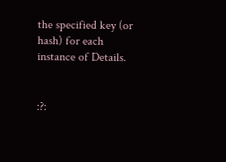the specified key (or hash) for each instance of Details.


:?: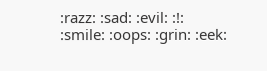:razz: :sad: :evil: :!: :smile: :oops: :grin: :eek: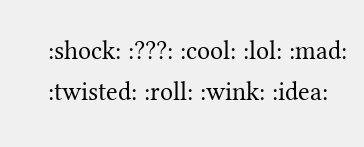:shock: :???: :cool: :lol: :mad: :twisted: :roll: :wink: :idea: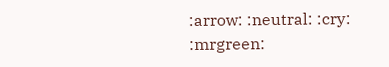:arrow: :neutral: :cry: :mrgreen: